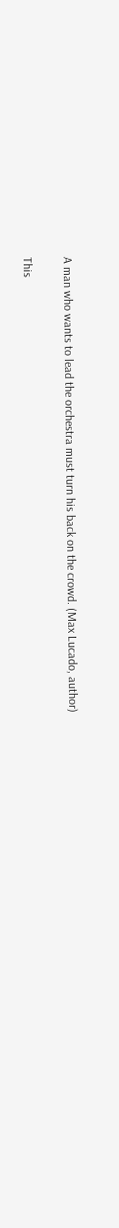A man who wants to lead the orchestra must turn his back on the crowd. (Max Lucado, author)

This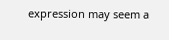expression may seem a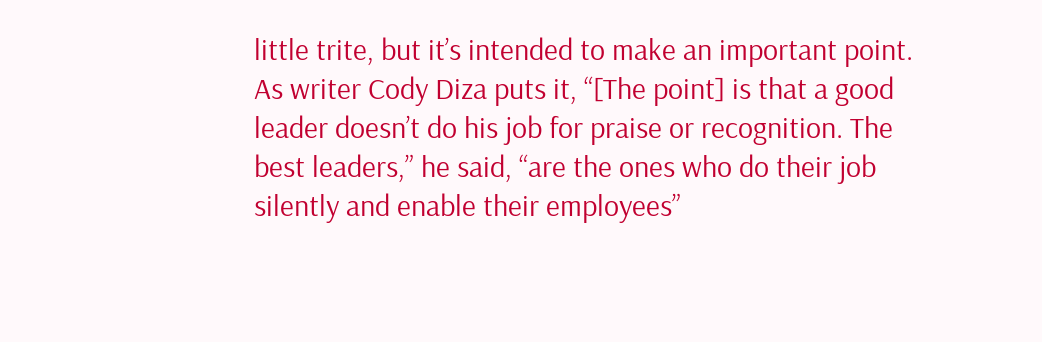little trite, but it’s intended to make an important point. As writer Cody Diza puts it, “[The point] is that a good leader doesn’t do his job for praise or recognition. The best leaders,” he said, “are the ones who do their job silently and enable their employees”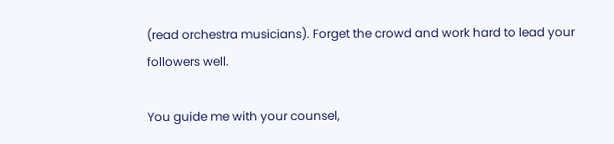(read orchestra musicians). Forget the crowd and work hard to lead your followers well.

You guide me with your counsel,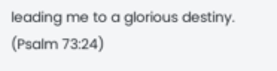leading me to a glorious destiny. (Psalm 73:24)